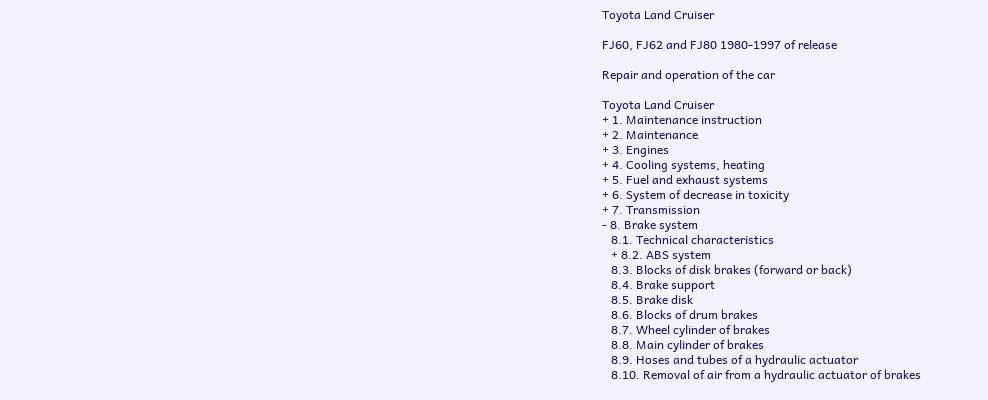Toyota Land Cruiser

FJ60, FJ62 and FJ80 1980-1997 of release

Repair and operation of the car

Toyota Land Cruiser
+ 1. Maintenance instruction
+ 2. Maintenance
+ 3. Engines
+ 4. Cooling systems, heating
+ 5. Fuel and exhaust systems
+ 6. System of decrease in toxicity
+ 7. Transmission
- 8. Brake system
   8.1. Technical characteristics
   + 8.2. ABS system
   8.3. Blocks of disk brakes (forward or back)
   8.4. Brake support
   8.5. Brake disk
   8.6. Blocks of drum brakes
   8.7. Wheel cylinder of brakes
   8.8. Main cylinder of brakes
   8.9. Hoses and tubes of a hydraulic actuator
   8.10. Removal of air from a hydraulic actuator of brakes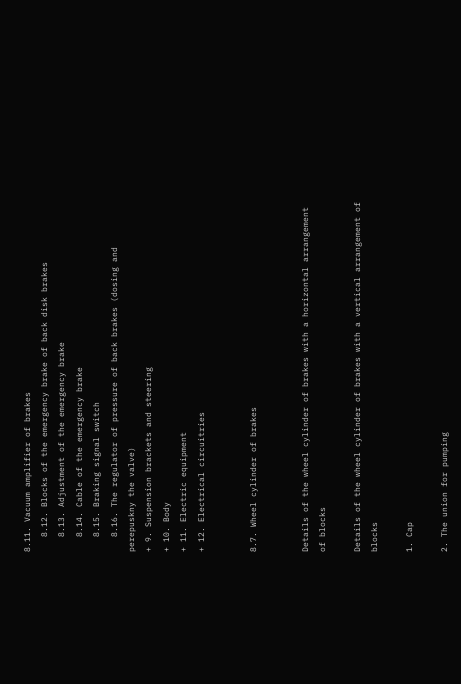8.11. Vacuum amplifier of brakes
   8.12. Blocks of the emergency brake of back disk brakes
   8.13. Adjustment of the emergency brake
   8.14. Cable of the emergency brake
   8.15. Braking signal switch
   8.16. The regulator of pressure of back brakes (dosing and perepuskny the valve)
+ 9. Suspension brackets and steering
+ 10. Body
+ 11. Electric equipment
+ 12. Electrical circuitries


8.7. Wheel cylinder of brakes


Details of the wheel cylinder of brakes with a horizontal arrangement of blocks

Details of the wheel cylinder of brakes with a vertical arrangement of blocks

1. Cap

2. The union for pumping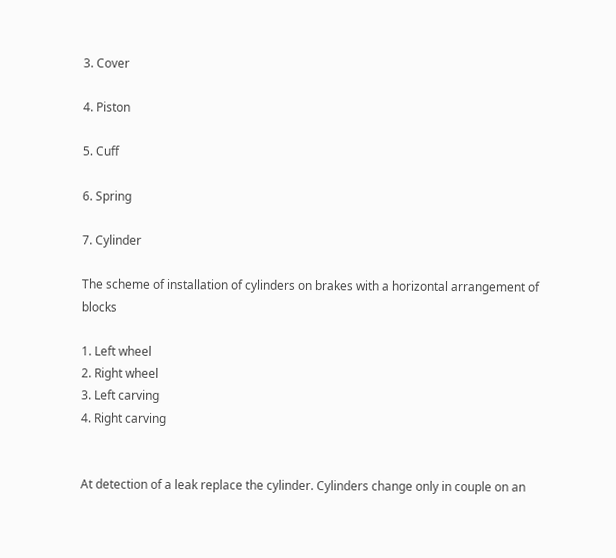3. Cover

4. Piston

5. Cuff

6. Spring

7. Cylinder

The scheme of installation of cylinders on brakes with a horizontal arrangement of blocks

1. Left wheel
2. Right wheel
3. Left carving
4. Right carving


At detection of a leak replace the cylinder. Cylinders change only in couple on an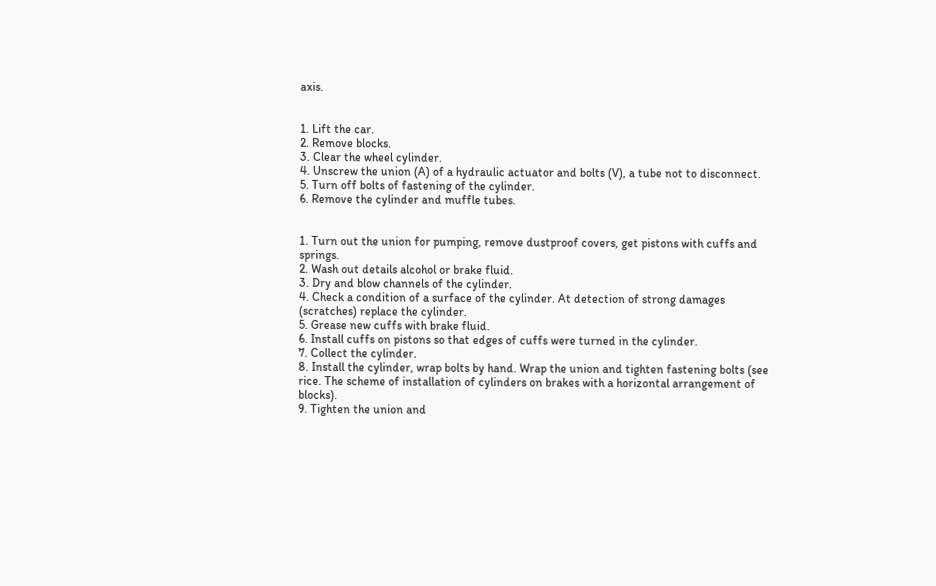axis.


1. Lift the car.
2. Remove blocks.
3. Clear the wheel cylinder.
4. Unscrew the union (A) of a hydraulic actuator and bolts (V), a tube not to disconnect.
5. Turn off bolts of fastening of the cylinder.
6. Remove the cylinder and muffle tubes.


1. Turn out the union for pumping, remove dustproof covers, get pistons with cuffs and springs.
2. Wash out details alcohol or brake fluid.
3. Dry and blow channels of the cylinder.
4. Check a condition of a surface of the cylinder. At detection of strong damages (scratches) replace the cylinder.
5. Grease new cuffs with brake fluid.
6. Install cuffs on pistons so that edges of cuffs were turned in the cylinder.
7. Collect the cylinder.
8. Install the cylinder, wrap bolts by hand. Wrap the union and tighten fastening bolts (see rice. The scheme of installation of cylinders on brakes with a horizontal arrangement of blocks).
9. Tighten the union and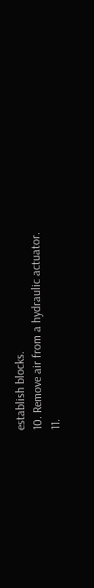establish blocks.
10. Remove air from a hydraulic actuator.
11.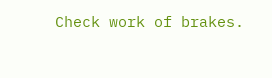Check work of brakes.